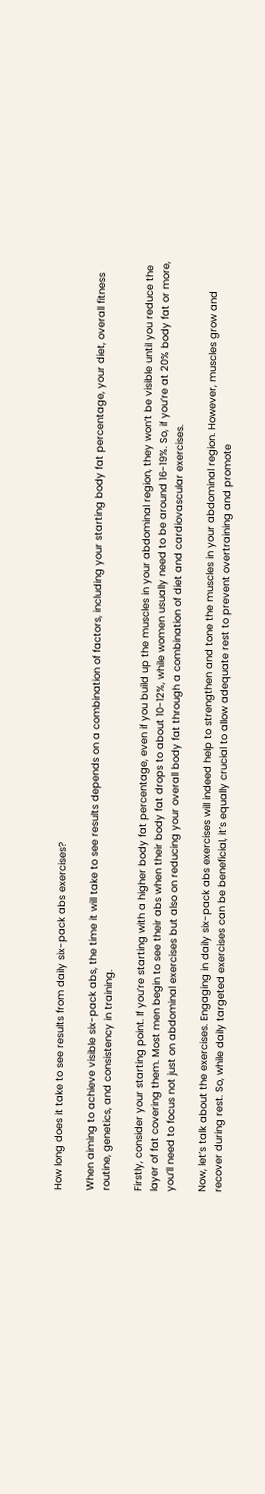How long does it take to see results from daily six-pack abs exercises?

When aiming to achieve visible six-pack abs, the time it will take to see results depends on a combination of factors, including your starting body fat percentage, your diet, overall fitness routine, genetics, and consistency in training.

Firstly, consider your starting point. If you’re starting with a higher body fat percentage, even if you build up the muscles in your abdominal region, they won’t be visible until you reduce the layer of fat covering them. Most men begin to see their abs when their body fat drops to about 10-12%, while women usually need to be around 16-19%. So, if you’re at 20% body fat or more, you’ll need to focus not just on abdominal exercises but also on reducing your overall body fat through a combination of diet and cardiovascular exercises.

Now, let’s talk about the exercises. Engaging in daily six-pack abs exercises will indeed help to strengthen and tone the muscles in your abdominal region. However, muscles grow and recover during rest. So, while daily targeted exercises can be beneficial, it’s equally crucial to allow adequate rest to prevent overtraining and promote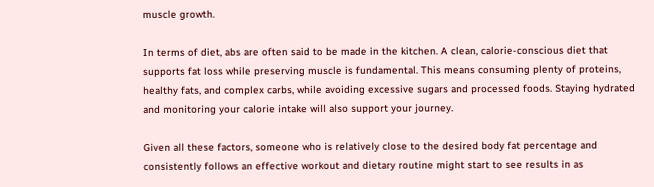muscle growth.

In terms of diet, abs are often said to be made in the kitchen. A clean, calorie-conscious diet that supports fat loss while preserving muscle is fundamental. This means consuming plenty of proteins, healthy fats, and complex carbs, while avoiding excessive sugars and processed foods. Staying hydrated and monitoring your calorie intake will also support your journey.

Given all these factors, someone who is relatively close to the desired body fat percentage and consistently follows an effective workout and dietary routine might start to see results in as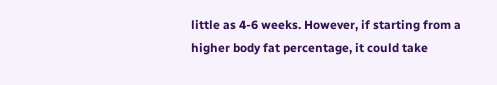little as 4-6 weeks. However, if starting from a higher body fat percentage, it could take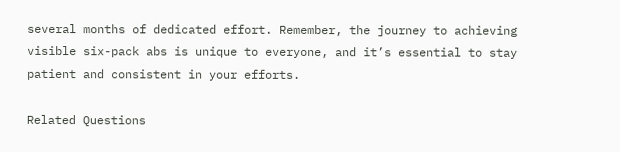several months of dedicated effort. Remember, the journey to achieving visible six-pack abs is unique to everyone, and it’s essential to stay patient and consistent in your efforts.

Related Questions